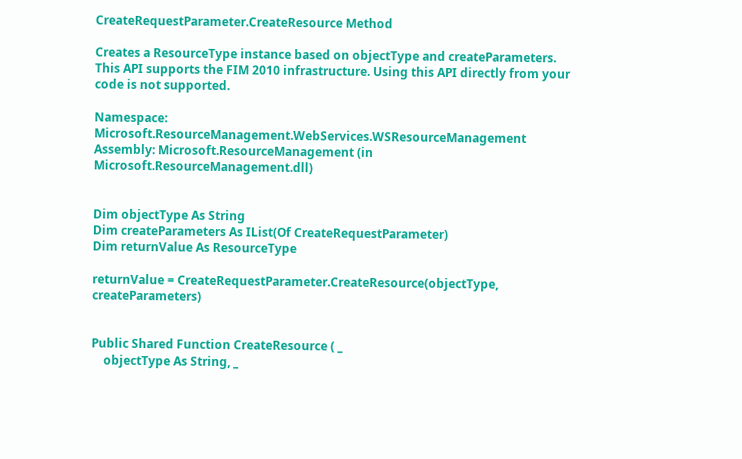CreateRequestParameter.CreateResource Method

Creates a ResourceType instance based on objectType and createParameters. This API supports the FIM 2010 infrastructure. Using this API directly from your code is not supported.

Namespace: Microsoft.ResourceManagement.WebServices.WSResourceManagement
Assembly: Microsoft.ResourceManagement (in Microsoft.ResourceManagement.dll)


Dim objectType As String
Dim createParameters As IList(Of CreateRequestParameter)
Dim returnValue As ResourceType

returnValue = CreateRequestParameter.CreateResource(objectType, createParameters)


Public Shared Function CreateResource ( _
    objectType As String, _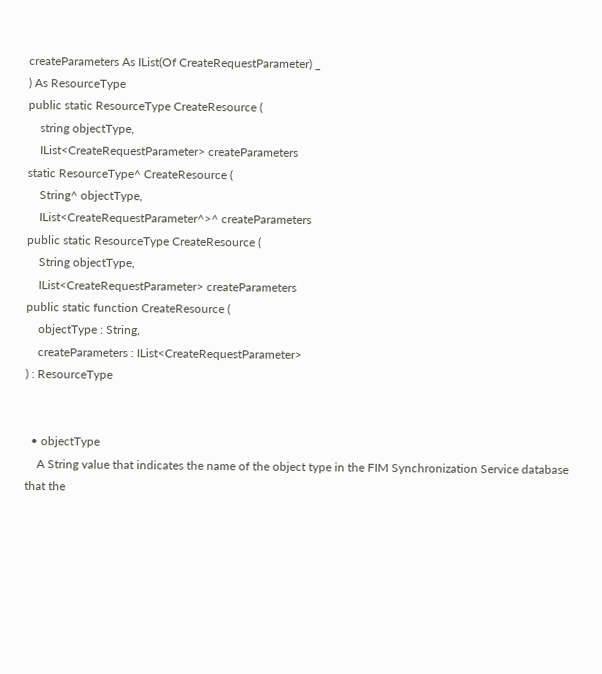createParameters As IList(Of CreateRequestParameter) _
) As ResourceType
public static ResourceType CreateResource (
    string objectType,
    IList<CreateRequestParameter> createParameters
static ResourceType^ CreateResource (
    String^ objectType,
    IList<CreateRequestParameter^>^ createParameters
public static ResourceType CreateResource (
    String objectType,
    IList<CreateRequestParameter> createParameters
public static function CreateResource (
    objectType : String,
    createParameters : IList<CreateRequestParameter>
) : ResourceType


  • objectType
    A String value that indicates the name of the object type in the FIM Synchronization Service database that the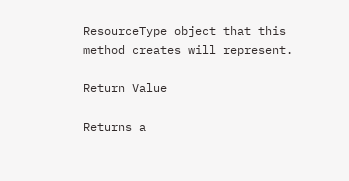ResourceType object that this method creates will represent.

Return Value

Returns a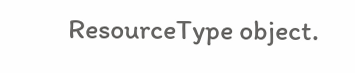ResourceType object.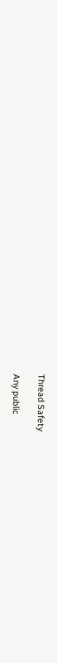Thread Safety

Any public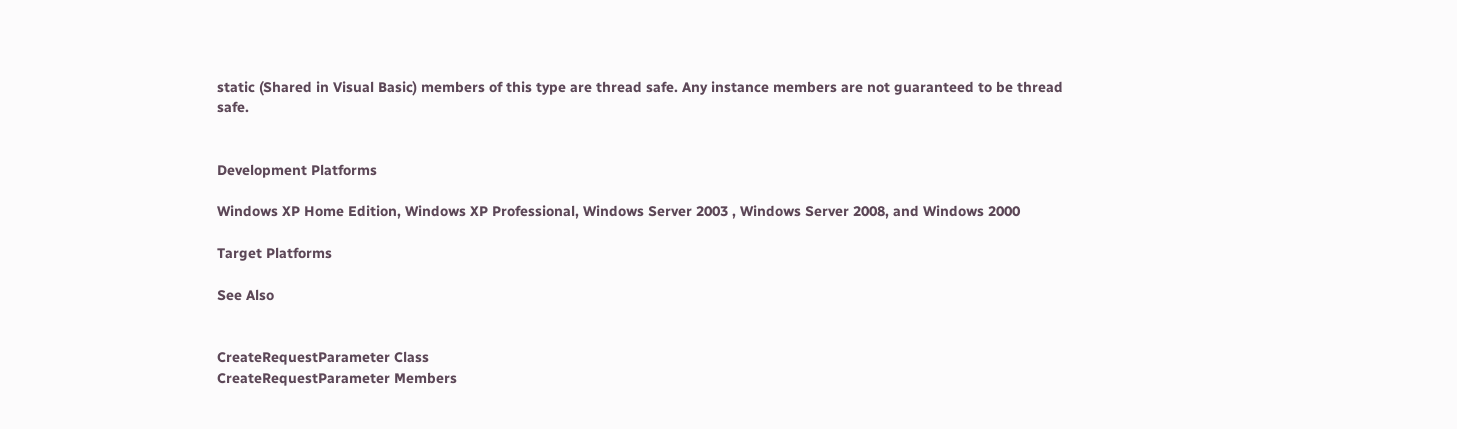static (Shared in Visual Basic) members of this type are thread safe. Any instance members are not guaranteed to be thread safe.


Development Platforms

Windows XP Home Edition, Windows XP Professional, Windows Server 2003 , Windows Server 2008, and Windows 2000

Target Platforms

See Also


CreateRequestParameter Class
CreateRequestParameter Members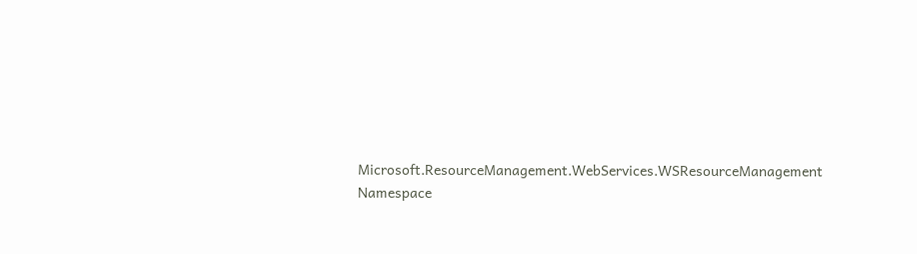Microsoft.ResourceManagement.WebServices.WSResourceManagement Namespace